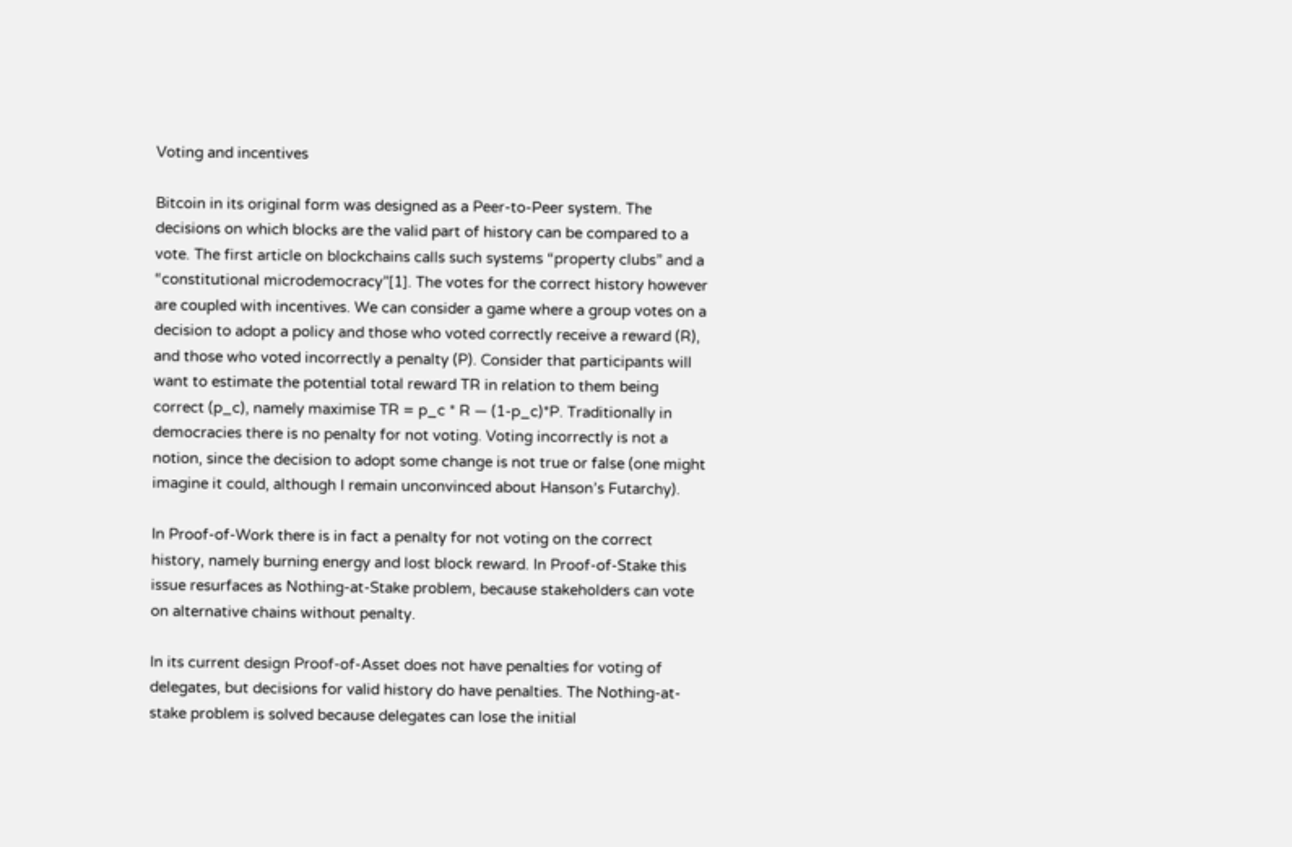Voting and incentives

Bitcoin in its original form was designed as a Peer-to-Peer system. The decisions on which blocks are the valid part of history can be compared to a vote. The first article on blockchains calls such systems “property clubs” and a “constitutional microdemocracy”[1]. The votes for the correct history however are coupled with incentives. We can consider a game where a group votes on a decision to adopt a policy and those who voted correctly receive a reward (R), and those who voted incorrectly a penalty (P). Consider that participants will want to estimate the potential total reward TR in relation to them being correct (p_c), namely maximise TR = p_c * R — (1-p_c)*P. Traditionally in democracies there is no penalty for not voting. Voting incorrectly is not a notion, since the decision to adopt some change is not true or false (one might imagine it could, although I remain unconvinced about Hanson’s Futarchy).

In Proof-of-Work there is in fact a penalty for not voting on the correct history, namely burning energy and lost block reward. In Proof-of-Stake this issue resurfaces as Nothing-at-Stake problem, because stakeholders can vote on alternative chains without penalty.

In its current design Proof-of-Asset does not have penalties for voting of delegates, but decisions for valid history do have penalties. The Nothing-at-stake problem is solved because delegates can lose the initial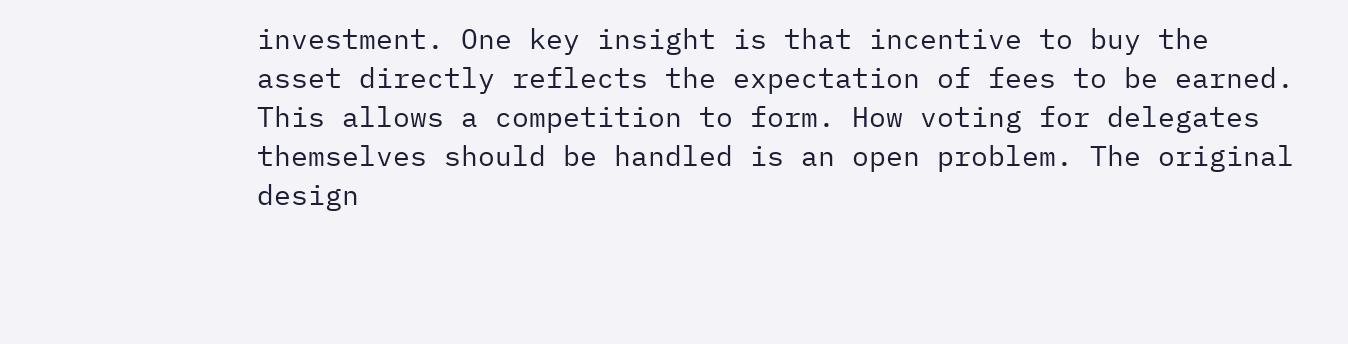investment. One key insight is that incentive to buy the asset directly reflects the expectation of fees to be earned. This allows a competition to form. How voting for delegates themselves should be handled is an open problem. The original design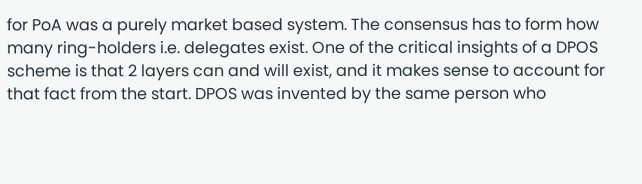for PoA was a purely market based system. The consensus has to form how many ring-holders i.e. delegates exist. One of the critical insights of a DPOS scheme is that 2 layers can and will exist, and it makes sense to account for that fact from the start. DPOS was invented by the same person who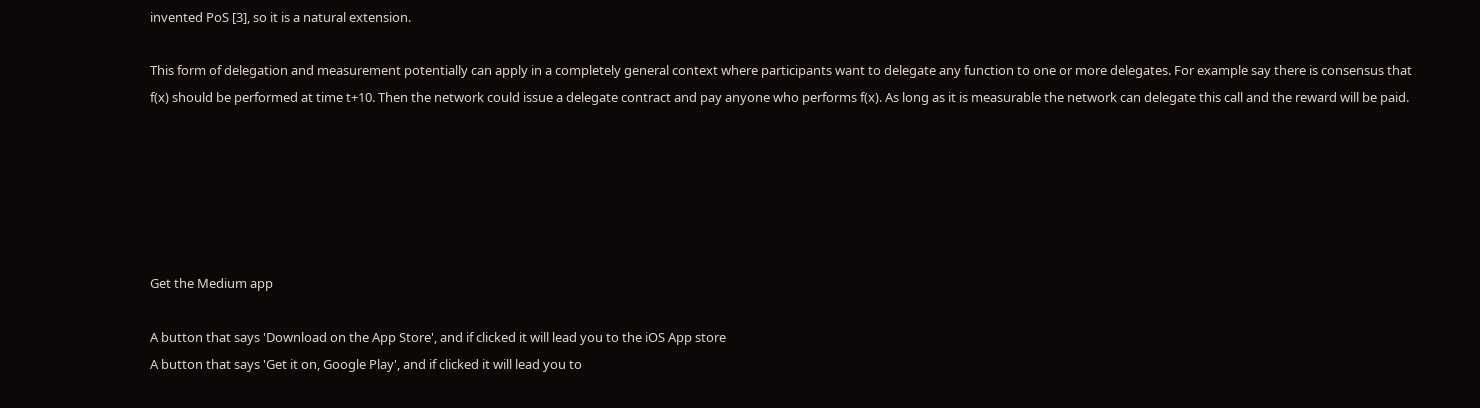invented PoS [3], so it is a natural extension.

This form of delegation and measurement potentially can apply in a completely general context where participants want to delegate any function to one or more delegates. For example say there is consensus that f(x) should be performed at time t+10. Then the network could issue a delegate contract and pay anyone who performs f(x). As long as it is measurable the network can delegate this call and the reward will be paid.






Get the Medium app

A button that says 'Download on the App Store', and if clicked it will lead you to the iOS App store
A button that says 'Get it on, Google Play', and if clicked it will lead you to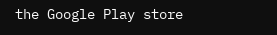the Google Play store